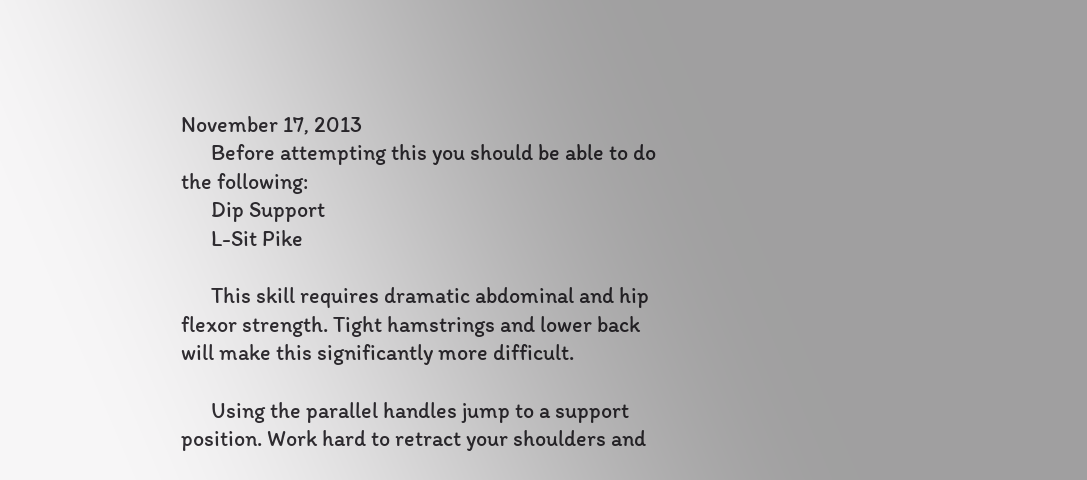November 17, 2013
      Before attempting this you should be able to do the following:
      Dip Support
      L-Sit Pike

      This skill requires dramatic abdominal and hip flexor strength. Tight hamstrings and lower back will make this significantly more difficult.

      Using the parallel handles jump to a support position. Work hard to retract your shoulders and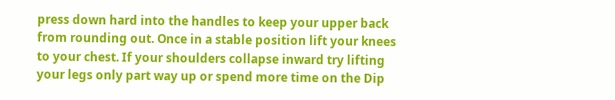press down hard into the handles to keep your upper back from rounding out. Once in a stable position lift your knees to your chest. If your shoulders collapse inward try lifting your legs only part way up or spend more time on the Dip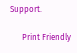Support.

      Print Friendly